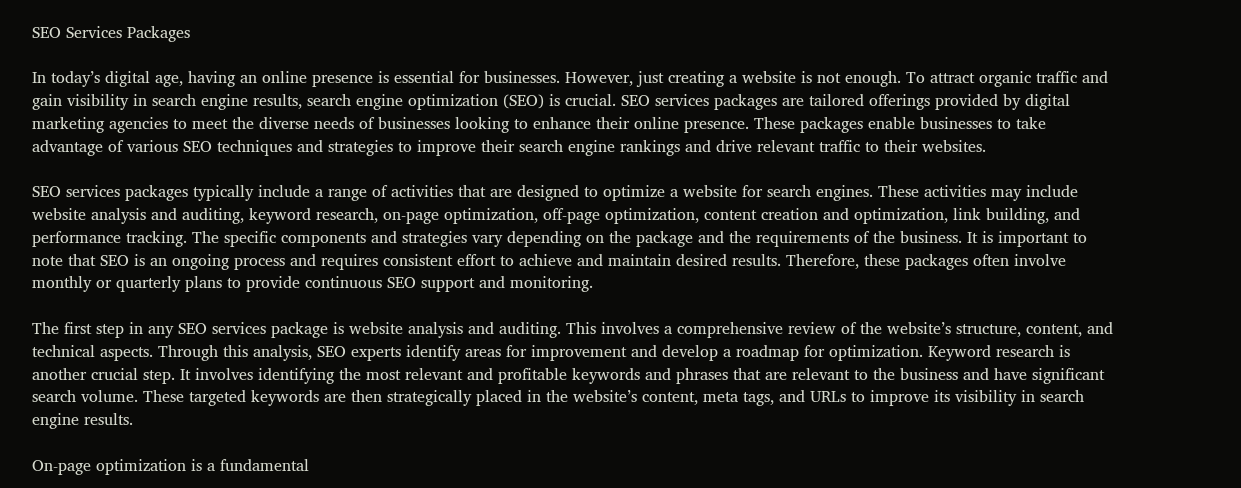SEO Services Packages

In today’s digital age, having an online presence is essential for businesses. However, just creating a website is not enough. To attract organic traffic and gain visibility in search engine results, search engine optimization (SEO) is crucial. SEO services packages are tailored offerings provided by digital marketing agencies to meet the diverse needs of businesses looking to enhance their online presence. These packages enable businesses to take advantage of various SEO techniques and strategies to improve their search engine rankings and drive relevant traffic to their websites.

SEO services packages typically include a range of activities that are designed to optimize a website for search engines. These activities may include website analysis and auditing, keyword research, on-page optimization, off-page optimization, content creation and optimization, link building, and performance tracking. The specific components and strategies vary depending on the package and the requirements of the business. It is important to note that SEO is an ongoing process and requires consistent effort to achieve and maintain desired results. Therefore, these packages often involve monthly or quarterly plans to provide continuous SEO support and monitoring.

The first step in any SEO services package is website analysis and auditing. This involves a comprehensive review of the website’s structure, content, and technical aspects. Through this analysis, SEO experts identify areas for improvement and develop a roadmap for optimization. Keyword research is another crucial step. It involves identifying the most relevant and profitable keywords and phrases that are relevant to the business and have significant search volume. These targeted keywords are then strategically placed in the website’s content, meta tags, and URLs to improve its visibility in search engine results.

On-page optimization is a fundamental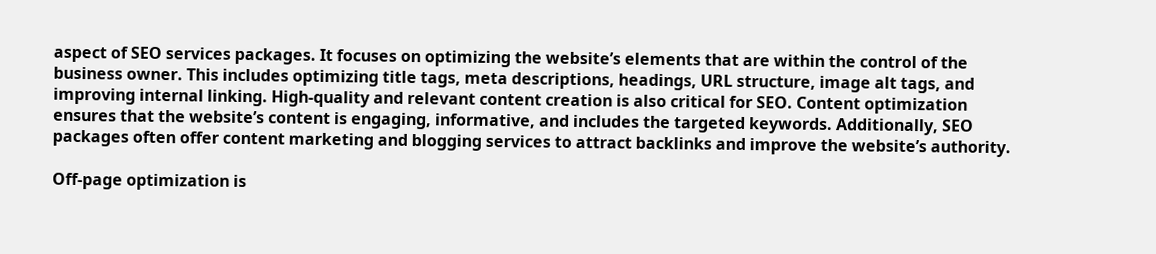aspect of SEO services packages. It focuses on optimizing the website’s elements that are within the control of the business owner. This includes optimizing title tags, meta descriptions, headings, URL structure, image alt tags, and improving internal linking. High-quality and relevant content creation is also critical for SEO. Content optimization ensures that the website’s content is engaging, informative, and includes the targeted keywords. Additionally, SEO packages often offer content marketing and blogging services to attract backlinks and improve the website’s authority.

Off-page optimization is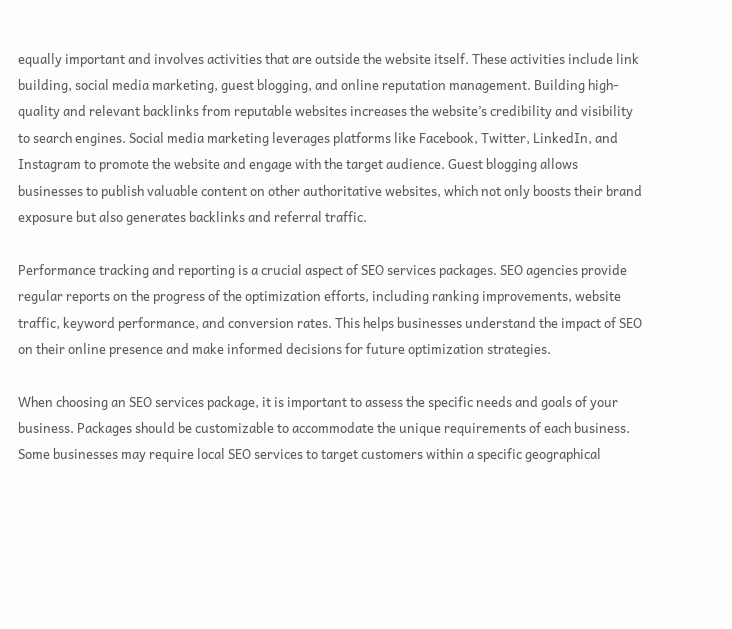equally important and involves activities that are outside the website itself. These activities include link building, social media marketing, guest blogging, and online reputation management. Building high-quality and relevant backlinks from reputable websites increases the website’s credibility and visibility to search engines. Social media marketing leverages platforms like Facebook, Twitter, LinkedIn, and Instagram to promote the website and engage with the target audience. Guest blogging allows businesses to publish valuable content on other authoritative websites, which not only boosts their brand exposure but also generates backlinks and referral traffic.

Performance tracking and reporting is a crucial aspect of SEO services packages. SEO agencies provide regular reports on the progress of the optimization efforts, including ranking improvements, website traffic, keyword performance, and conversion rates. This helps businesses understand the impact of SEO on their online presence and make informed decisions for future optimization strategies.

When choosing an SEO services package, it is important to assess the specific needs and goals of your business. Packages should be customizable to accommodate the unique requirements of each business. Some businesses may require local SEO services to target customers within a specific geographical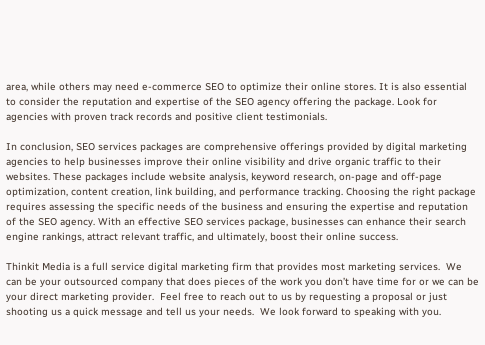area, while others may need e-commerce SEO to optimize their online stores. It is also essential to consider the reputation and expertise of the SEO agency offering the package. Look for agencies with proven track records and positive client testimonials.

In conclusion, SEO services packages are comprehensive offerings provided by digital marketing agencies to help businesses improve their online visibility and drive organic traffic to their websites. These packages include website analysis, keyword research, on-page and off-page optimization, content creation, link building, and performance tracking. Choosing the right package requires assessing the specific needs of the business and ensuring the expertise and reputation of the SEO agency. With an effective SEO services package, businesses can enhance their search engine rankings, attract relevant traffic, and ultimately, boost their online success.

Thinkit Media is a full service digital marketing firm that provides most marketing services.  We can be your outsourced company that does pieces of the work you don’t have time for or we can be your direct marketing provider.  Feel free to reach out to us by requesting a proposal or just shooting us a quick message and tell us your needs.  We look forward to speaking with you.